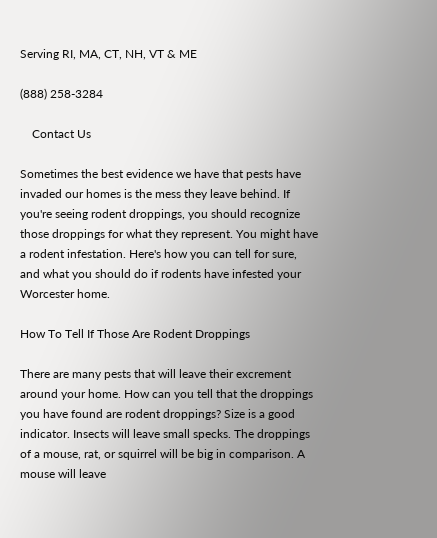Serving RI, MA, CT, NH, VT & ME

(888) 258-3284

    Contact Us

Sometimes the best evidence we have that pests have invaded our homes is the mess they leave behind. If you're seeing rodent droppings, you should recognize those droppings for what they represent. You might have a rodent infestation. Here's how you can tell for sure, and what you should do if rodents have infested your Worcester home.

How To Tell If Those Are Rodent Droppings

There are many pests that will leave their excrement around your home. How can you tell that the droppings you have found are rodent droppings? Size is a good indicator. Insects will leave small specks. The droppings of a mouse, rat, or squirrel will be big in comparison. A mouse will leave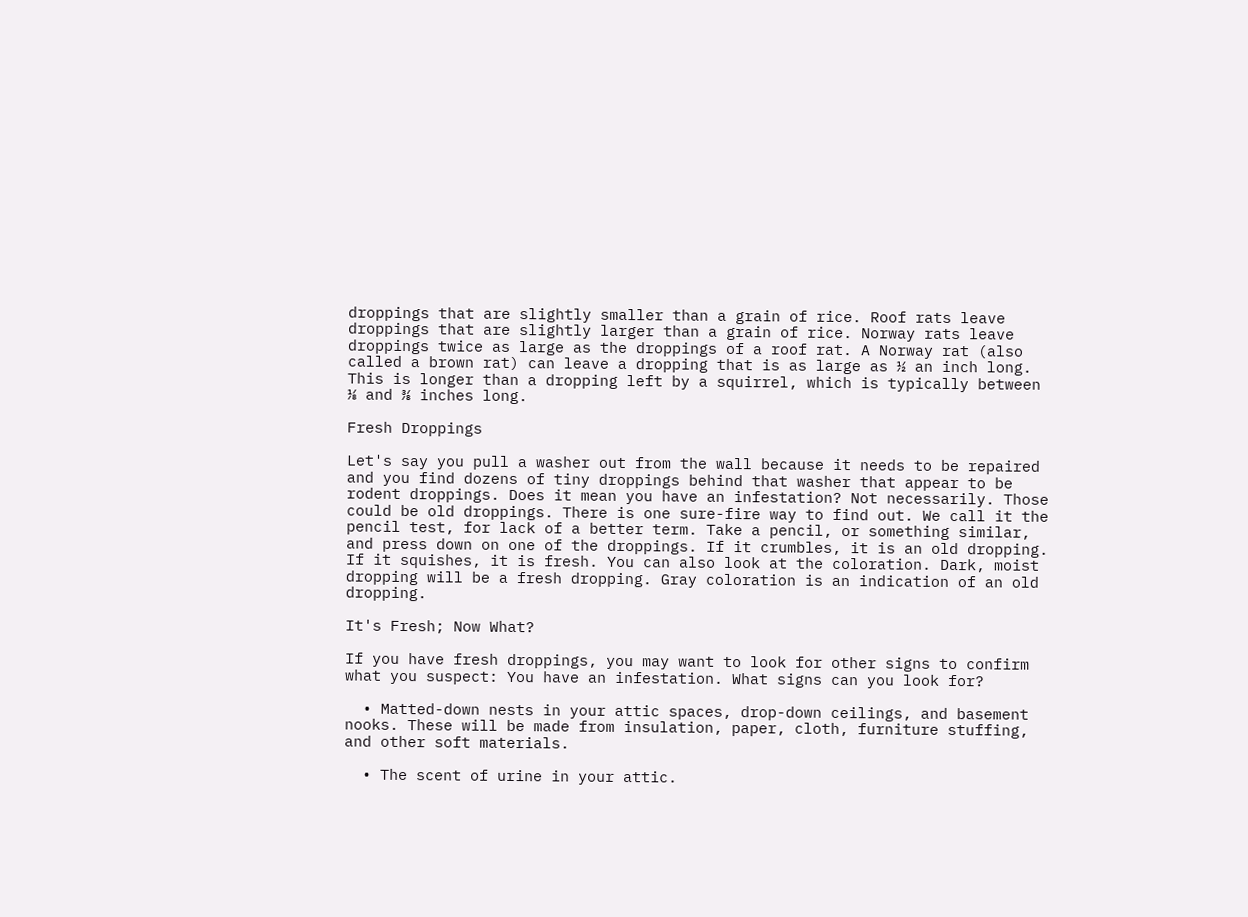droppings that are slightly smaller than a grain of rice. Roof rats leave droppings that are slightly larger than a grain of rice. Norway rats leave droppings twice as large as the droppings of a roof rat. A Norway rat (also called a brown rat) can leave a dropping that is as large as ½ an inch long. This is longer than a dropping left by a squirrel, which is typically between ⅛ and ⅜ inches long.

Fresh Droppings

Let's say you pull a washer out from the wall because it needs to be repaired and you find dozens of tiny droppings behind that washer that appear to be rodent droppings. Does it mean you have an infestation? Not necessarily. Those could be old droppings. There is one sure-fire way to find out. We call it the pencil test, for lack of a better term. Take a pencil, or something similar, and press down on one of the droppings. If it crumbles, it is an old dropping. If it squishes, it is fresh. You can also look at the coloration. Dark, moist dropping will be a fresh dropping. Gray coloration is an indication of an old dropping.

It's Fresh; Now What?

If you have fresh droppings, you may want to look for other signs to confirm what you suspect: You have an infestation. What signs can you look for?

  • Matted-down nests in your attic spaces, drop-down ceilings, and basement nooks. These will be made from insulation, paper, cloth, furniture stuffing, and other soft materials.

  • The scent of urine in your attic.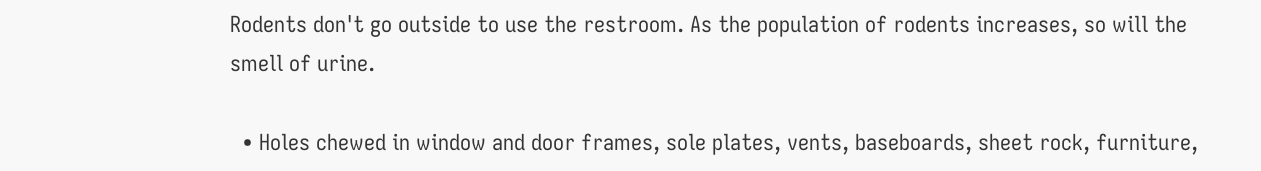Rodents don't go outside to use the restroom. As the population of rodents increases, so will the smell of urine.

  • Holes chewed in window and door frames, sole plates, vents, baseboards, sheet rock, furniture,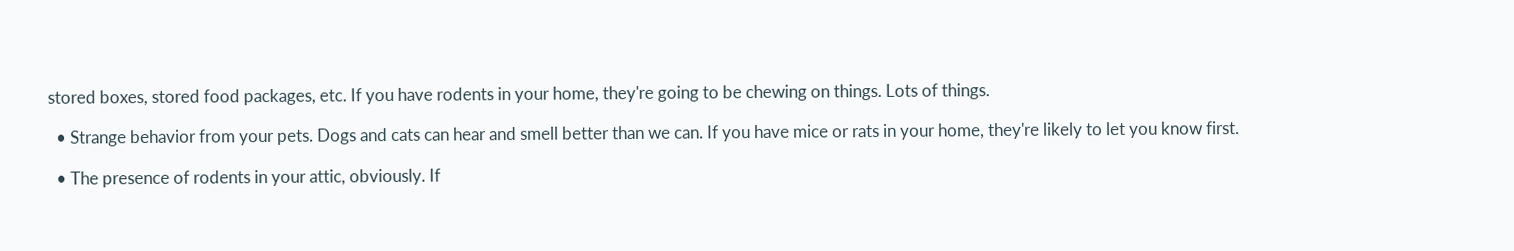stored boxes, stored food packages, etc. If you have rodents in your home, they're going to be chewing on things. Lots of things.

  • Strange behavior from your pets. Dogs and cats can hear and smell better than we can. If you have mice or rats in your home, they're likely to let you know first.

  • The presence of rodents in your attic, obviously. If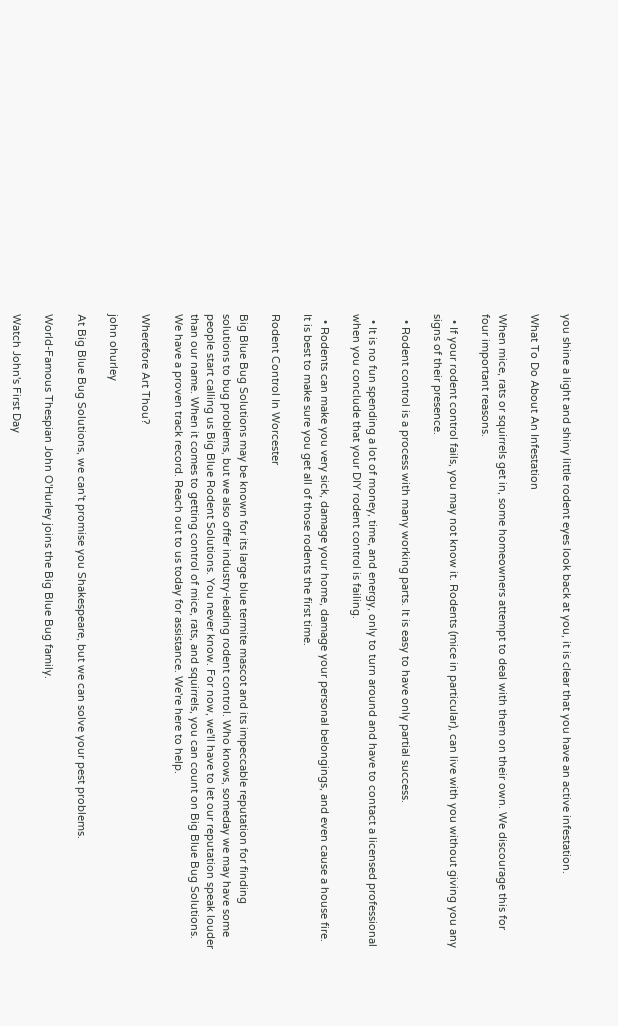you shine a light and shiny little rodent eyes look back at you, it is clear that you have an active infestation.

What To Do About An Infestation

When mice, rats or squirrels get in, some homeowners attempt to deal with them on their own. We discourage this for four important reasons.

  • If your rodent control fails, you may not know it. Rodents (mice in particular), can live with you without giving you any signs of their presence.

  • Rodent control is a process with many working parts. It is easy to have only partial success.

  • It is no fun spending a lot of money, time, and energy, only to turn around and have to contact a licensed professional when you conclude that your DIY rodent control is failing.

  • Rodents can make you very sick, damage your home, damage your personal belongings, and even cause a house fire. It is best to make sure you get all of those rodents the first time.

Rodent Control In Worcester

Big Blue Bug Solutions may be known for its large blue termite mascot and its impeccable reputation for finding solutions to bug problems, but we also offer industry-leading rodent control. Who knows, someday we may have some people start calling us Big Blue Rodent Solutions. You never know. For now, we'll have to let our reputation speak louder than our name. When it comes to getting control of mice, rats, and squirrels, you can count on Big Blue Bug Solutions. We have a proven track record. Reach out to us today for assistance. We're here to help.

Wherefore Art Thou?

john ohurley

At Big Blue Bug Solutions, we can't promise you Shakespeare, but we can solve your pest problems.

World-Famous Thespian John O'Hurley joins the Big Blue Bug family.

Watch John's First Day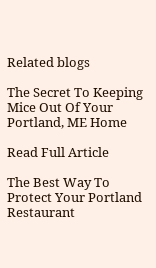Related blogs

The Secret To Keeping Mice Out Of Your Portland, ME Home

Read Full Article

The Best Way To Protect Your Portland Restaurant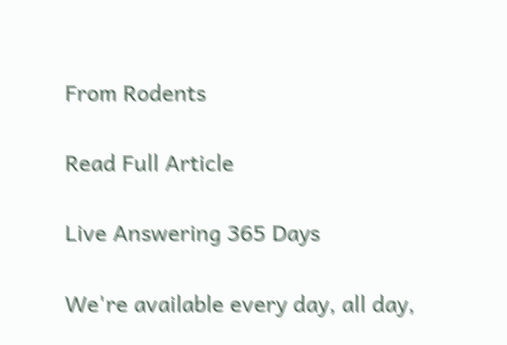From Rodents

Read Full Article

Live Answering 365 Days

We're available every day, all day,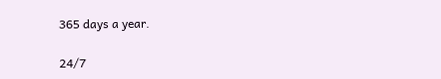365 days a year.

24/7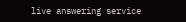live answering service